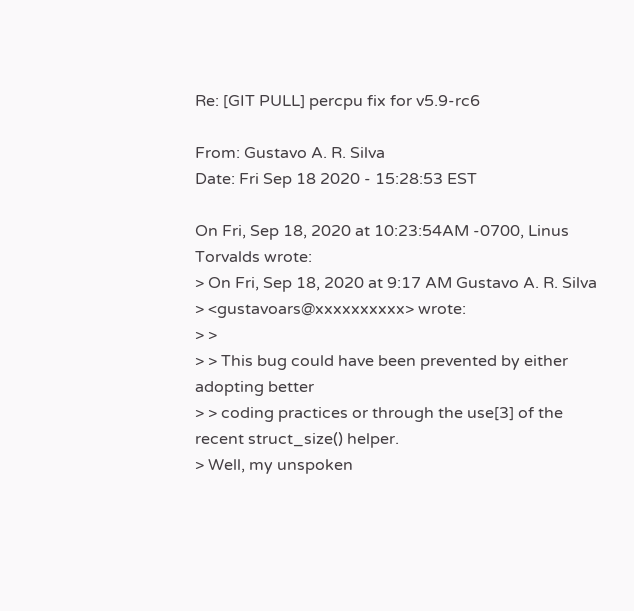Re: [GIT PULL] percpu fix for v5.9-rc6

From: Gustavo A. R. Silva
Date: Fri Sep 18 2020 - 15:28:53 EST

On Fri, Sep 18, 2020 at 10:23:54AM -0700, Linus Torvalds wrote:
> On Fri, Sep 18, 2020 at 9:17 AM Gustavo A. R. Silva
> <gustavoars@xxxxxxxxxx> wrote:
> >
> > This bug could have been prevented by either adopting better
> > coding practices or through the use[3] of the recent struct_size() helper.
> Well, my unspoken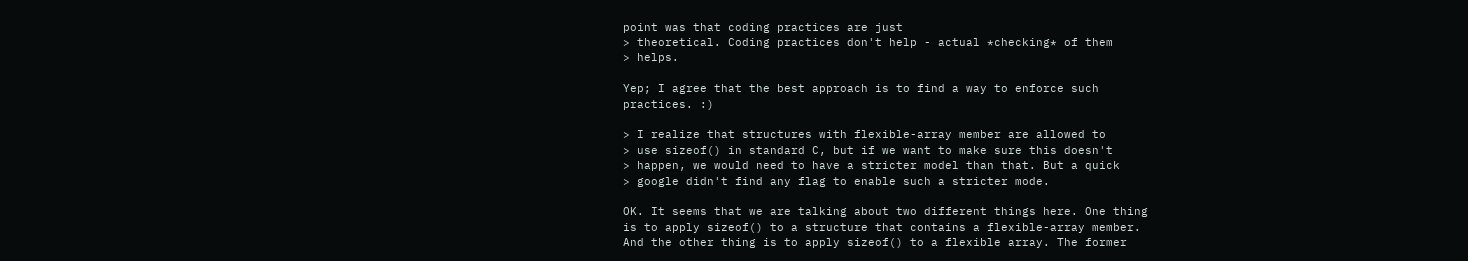point was that coding practices are just
> theoretical. Coding practices don't help - actual *checking* of them
> helps.

Yep; I agree that the best approach is to find a way to enforce such
practices. :)

> I realize that structures with flexible-array member are allowed to
> use sizeof() in standard C, but if we want to make sure this doesn't
> happen, we would need to have a stricter model than that. But a quick
> google didn't find any flag to enable such a stricter mode.

OK. It seems that we are talking about two different things here. One thing
is to apply sizeof() to a structure that contains a flexible-array member.
And the other thing is to apply sizeof() to a flexible array. The former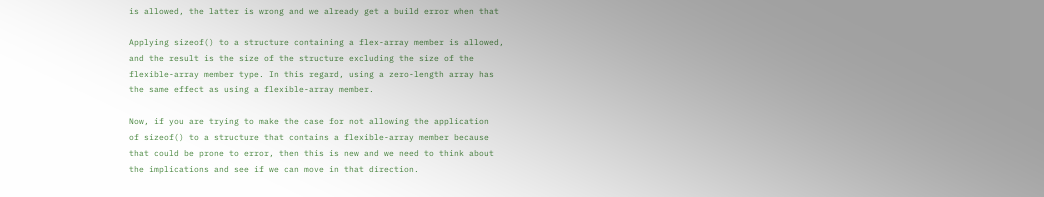is allowed, the latter is wrong and we already get a build error when that

Applying sizeof() to a structure containing a flex-array member is allowed,
and the result is the size of the structure excluding the size of the
flexible-array member type. In this regard, using a zero-length array has
the same effect as using a flexible-array member.

Now, if you are trying to make the case for not allowing the application
of sizeof() to a structure that contains a flexible-array member because
that could be prone to error, then this is new and we need to think about
the implications and see if we can move in that direction.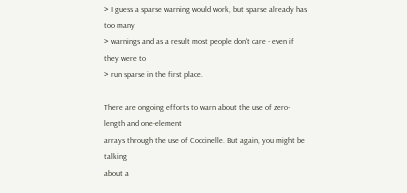> I guess a sparse warning would work, but sparse already has too many
> warnings and as a result most people don't care - even if they were to
> run sparse in the first place.

There are ongoing efforts to warn about the use of zero-length and one-element
arrays through the use of Coccinelle. But again, you might be talking
about a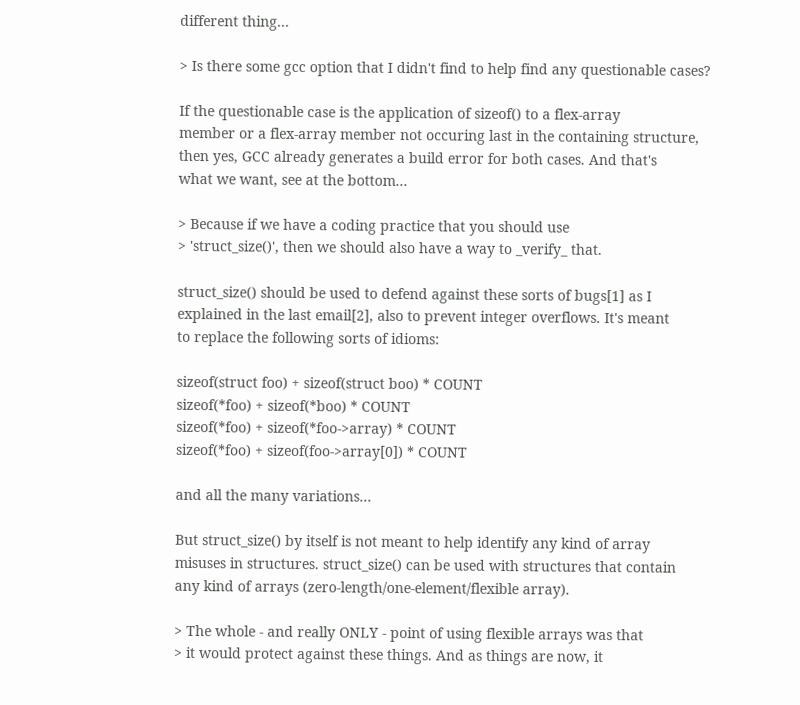different thing...

> Is there some gcc option that I didn't find to help find any questionable cases?

If the questionable case is the application of sizeof() to a flex-array
member or a flex-array member not occuring last in the containing structure,
then yes, GCC already generates a build error for both cases. And that's
what we want, see at the bottom...

> Because if we have a coding practice that you should use
> 'struct_size()', then we should also have a way to _verify_ that.

struct_size() should be used to defend against these sorts of bugs[1] as I
explained in the last email[2], also to prevent integer overflows. It's meant
to replace the following sorts of idioms:

sizeof(struct foo) + sizeof(struct boo) * COUNT
sizeof(*foo) + sizeof(*boo) * COUNT
sizeof(*foo) + sizeof(*foo->array) * COUNT
sizeof(*foo) + sizeof(foo->array[0]) * COUNT

and all the many variations...

But struct_size() by itself is not meant to help identify any kind of array
misuses in structures. struct_size() can be used with structures that contain
any kind of arrays (zero-length/one-element/flexible array).

> The whole - and really ONLY - point of using flexible arrays was that
> it would protect against these things. And as things are now, it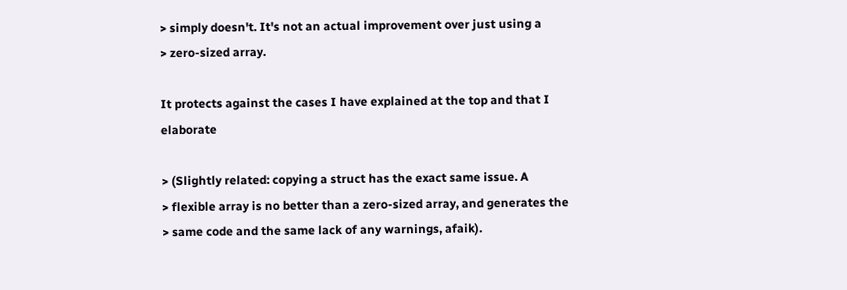> simply doesn't. It's not an actual improvement over just using a
> zero-sized array.

It protects against the cases I have explained at the top and that I elaborate

> (Slightly related: copying a struct has the exact same issue. A
> flexible array is no better than a zero-sized array, and generates the
> same code and the same lack of any warnings, afaik).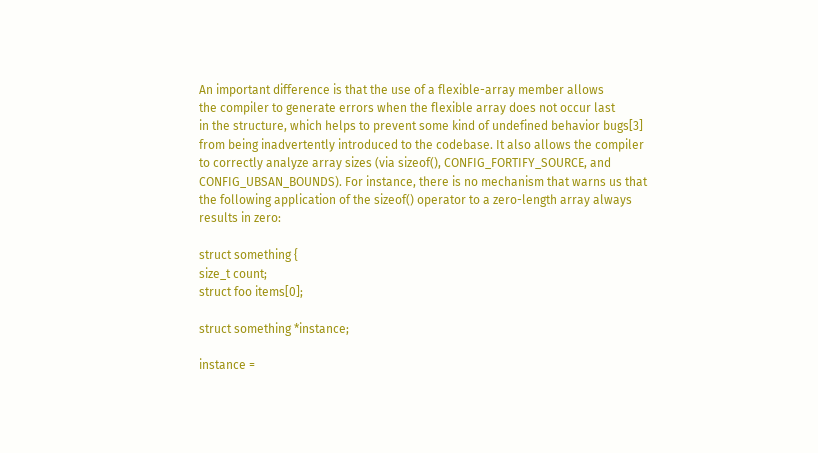An important difference is that the use of a flexible-array member allows
the compiler to generate errors when the flexible array does not occur last
in the structure, which helps to prevent some kind of undefined behavior bugs[3]
from being inadvertently introduced to the codebase. It also allows the compiler
to correctly analyze array sizes (via sizeof(), CONFIG_FORTIFY_SOURCE, and
CONFIG_UBSAN_BOUNDS). For instance, there is no mechanism that warns us that
the following application of the sizeof() operator to a zero-length array always
results in zero:

struct something {
size_t count;
struct foo items[0];

struct something *instance;

instance =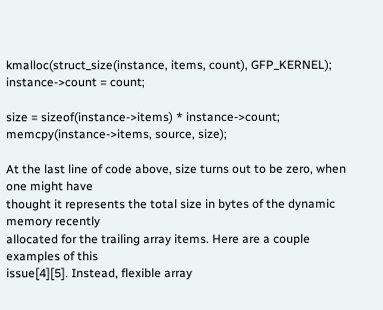kmalloc(struct_size(instance, items, count), GFP_KERNEL);
instance->count = count;

size = sizeof(instance->items) * instance->count;
memcpy(instance->items, source, size);

At the last line of code above, size turns out to be zero, when one might have
thought it represents the total size in bytes of the dynamic memory recently
allocated for the trailing array items. Here are a couple examples of this
issue[4][5]. Instead, flexible array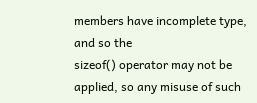members have incomplete type, and so the
sizeof() operator may not be applied, so any misuse of such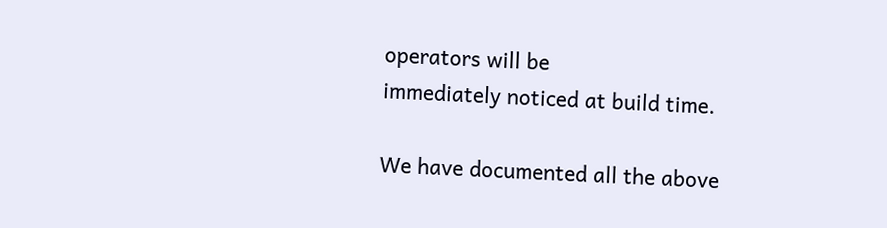operators will be
immediately noticed at build time.

We have documented all the above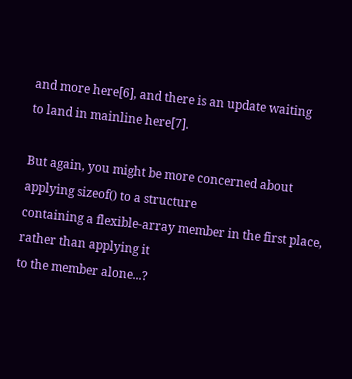and more here[6], and there is an update waiting
to land in mainline here[7].

But again, you might be more concerned about applying sizeof() to a structure
containing a flexible-array member in the first place, rather than applying it
to the member alone...?